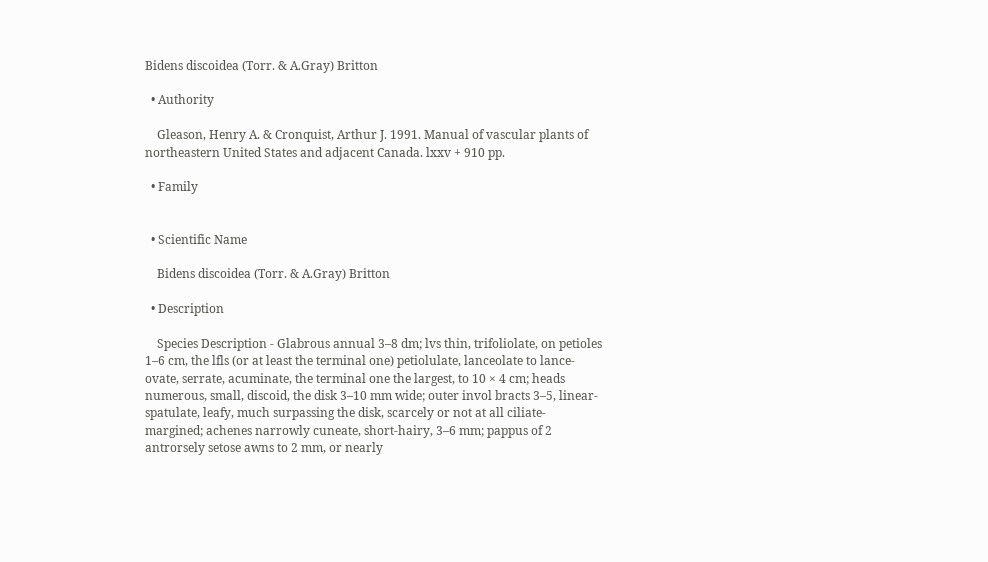Bidens discoidea (Torr. & A.Gray) Britton

  • Authority

    Gleason, Henry A. & Cronquist, Arthur J. 1991. Manual of vascular plants of northeastern United States and adjacent Canada. lxxv + 910 pp.

  • Family


  • Scientific Name

    Bidens discoidea (Torr. & A.Gray) Britton

  • Description

    Species Description - Glabrous annual 3–8 dm; lvs thin, trifoliolate, on petioles 1–6 cm, the lfls (or at least the terminal one) petiolulate, lanceolate to lance-ovate, serrate, acuminate, the terminal one the largest, to 10 × 4 cm; heads numerous, small, discoid, the disk 3–10 mm wide; outer invol bracts 3–5, linear-spatulate, leafy, much surpassing the disk, scarcely or not at all ciliate- margined; achenes narrowly cuneate, short-hairy, 3–6 mm; pappus of 2 antrorsely setose awns to 2 mm, or nearly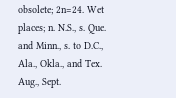obsolete; 2n=24. Wet places; n. N.S., s. Que. and Minn., s. to D.C., Ala., Okla., and Tex. Aug., Sept.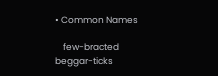• Common Names

    few-bracted beggar-ticks